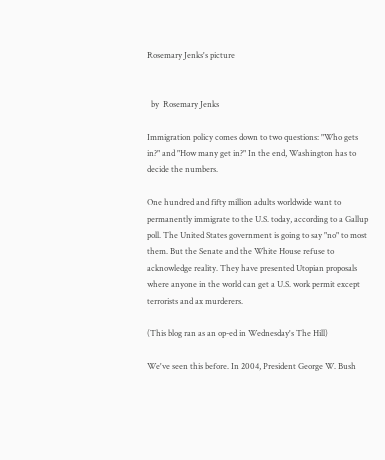Rosemary Jenks's picture


  by  Rosemary Jenks

Immigration policy comes down to two questions: "Who gets in?" and "How many get in?" In the end, Washington has to decide the numbers.

One hundred and fifty million adults worldwide want to permanently immigrate to the U.S. today, according to a Gallup poll. The United States government is going to say "no" to most them. But the Senate and the White House refuse to acknowledge reality. They have presented Utopian proposals where anyone in the world can get a U.S. work permit except terrorists and ax murderers.

(This blog ran as an op-ed in Wednesday's The Hill)

We've seen this before. In 2004, President George W. Bush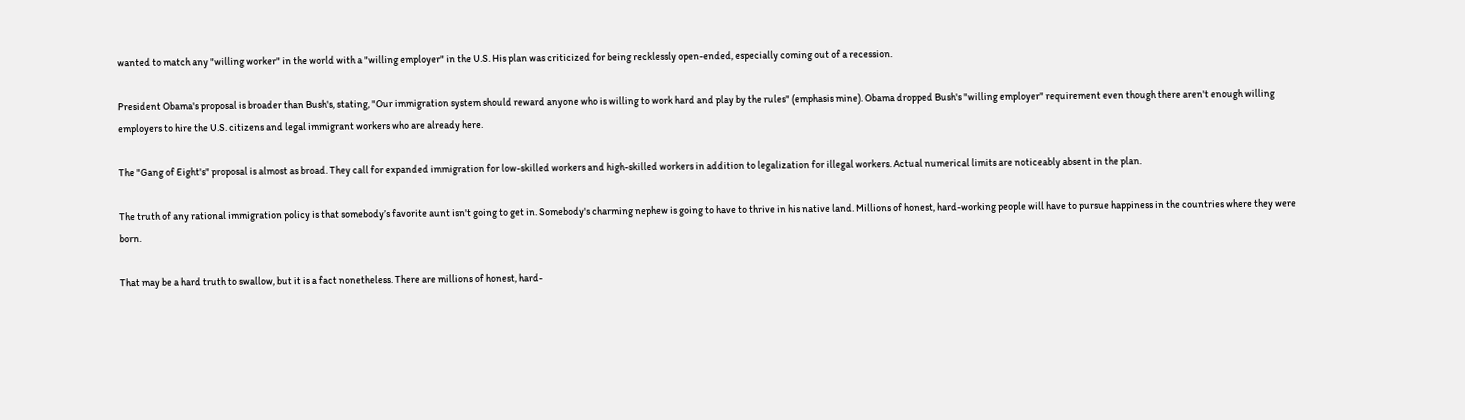wanted to match any "willing worker" in the world with a "willing employer" in the U.S. His plan was criticized for being recklessly open-ended, especially coming out of a recession.

President Obama's proposal is broader than Bush's, stating, "Our immigration system should reward anyone who is willing to work hard and play by the rules" (emphasis mine). Obama dropped Bush's "willing employer" requirement even though there aren't enough willing employers to hire the U.S. citizens and legal immigrant workers who are already here.

The "Gang of Eight's" proposal is almost as broad. They call for expanded immigration for low-skilled workers and high-skilled workers in addition to legalization for illegal workers. Actual numerical limits are noticeably absent in the plan.

The truth of any rational immigration policy is that somebody’s favorite aunt isn't going to get in. Somebody's charming nephew is going to have to thrive in his native land. Millions of honest, hard-working people will have to pursue happiness in the countries where they were born.

That may be a hard truth to swallow, but it is a fact nonetheless. There are millions of honest, hard-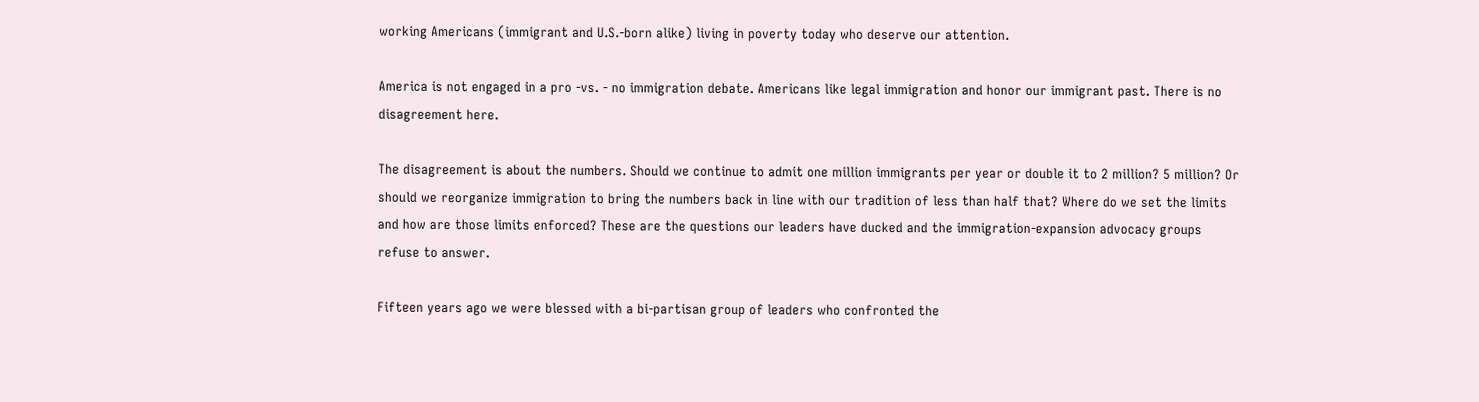working Americans (immigrant and U.S.-born alike) living in poverty today who deserve our attention.

America is not engaged in a pro -vs. - no immigration debate. Americans like legal immigration and honor our immigrant past. There is no disagreement here.

The disagreement is about the numbers. Should we continue to admit one million immigrants per year or double it to 2 million? 5 million? Or should we reorganize immigration to bring the numbers back in line with our tradition of less than half that? Where do we set the limits and how are those limits enforced? These are the questions our leaders have ducked and the immigration-expansion advocacy groups refuse to answer.

Fifteen years ago we were blessed with a bi-partisan group of leaders who confronted the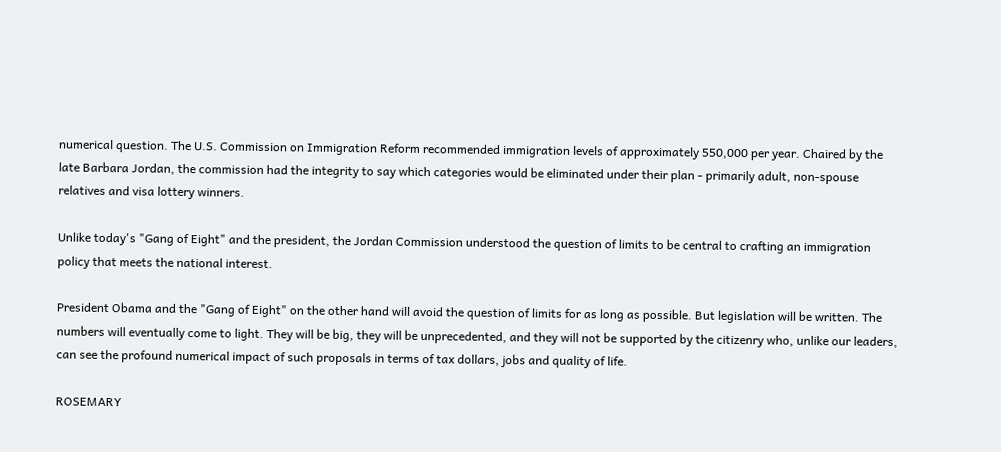numerical question. The U.S. Commission on Immigration Reform recommended immigration levels of approximately 550,000 per year. Chaired by the late Barbara Jordan, the commission had the integrity to say which categories would be eliminated under their plan - primarily adult, non-spouse relatives and visa lottery winners.

Unlike today's "Gang of Eight" and the president, the Jordan Commission understood the question of limits to be central to crafting an immigration policy that meets the national interest.

President Obama and the "Gang of Eight" on the other hand will avoid the question of limits for as long as possible. But legislation will be written. The numbers will eventually come to light. They will be big, they will be unprecedented, and they will not be supported by the citizenry who, unlike our leaders, can see the profound numerical impact of such proposals in terms of tax dollars, jobs and quality of life.

ROSEMARY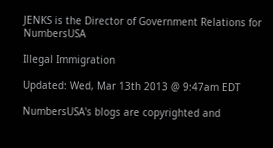JENKS is the Director of Government Relations for NumbersUSA

Illegal Immigration

Updated: Wed, Mar 13th 2013 @ 9:47am EDT

NumbersUSA's blogs are copyrighted and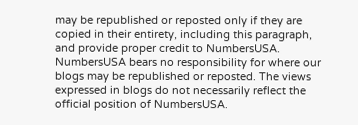may be republished or reposted only if they are copied in their entirety, including this paragraph, and provide proper credit to NumbersUSA. NumbersUSA bears no responsibility for where our blogs may be republished or reposted. The views expressed in blogs do not necessarily reflect the official position of NumbersUSA.